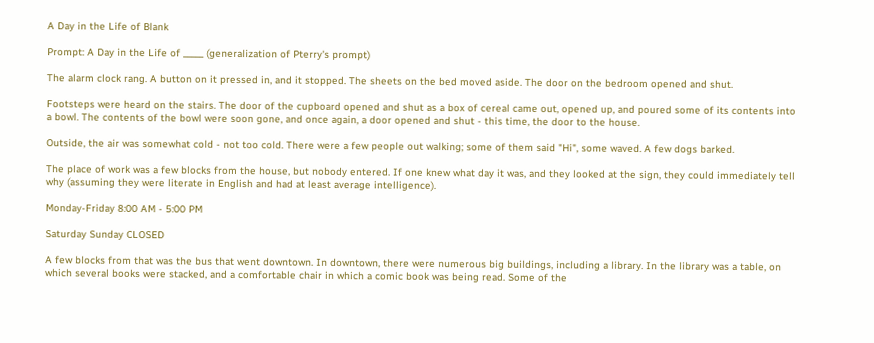A Day in the Life of Blank

Prompt: A Day in the Life of _____ (generalization of Pterry's prompt)

The alarm clock rang. A button on it pressed in, and it stopped. The sheets on the bed moved aside. The door on the bedroom opened and shut.

Footsteps were heard on the stairs. The door of the cupboard opened and shut as a box of cereal came out, opened up, and poured some of its contents into a bowl. The contents of the bowl were soon gone, and once again, a door opened and shut - this time, the door to the house.

Outside, the air was somewhat cold - not too cold. There were a few people out walking; some of them said "Hi", some waved. A few dogs barked.

The place of work was a few blocks from the house, but nobody entered. If one knew what day it was, and they looked at the sign, they could immediately tell why (assuming they were literate in English and had at least average intelligence).

Monday-Friday 8:00 AM - 5:00 PM

Saturday Sunday CLOSED

A few blocks from that was the bus that went downtown. In downtown, there were numerous big buildings, including a library. In the library was a table, on which several books were stacked, and a comfortable chair in which a comic book was being read. Some of the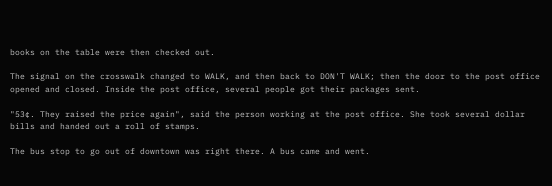books on the table were then checked out.

The signal on the crosswalk changed to WALK, and then back to DON'T WALK; then the door to the post office opened and closed. Inside the post office, several people got their packages sent.

"53¢. They raised the price again", said the person working at the post office. She took several dollar bills and handed out a roll of stamps.

The bus stop to go out of downtown was right there. A bus came and went.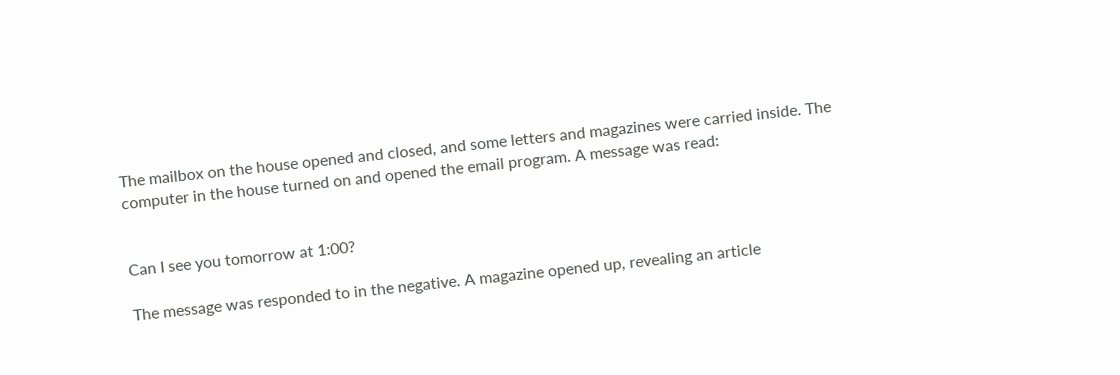The mailbox on the house opened and closed, and some letters and magazines were carried inside. The computer in the house turned on and opened the email program. A message was read:


Can I see you tomorrow at 1:00?

The message was responded to in the negative. A magazine opened up, revealing an article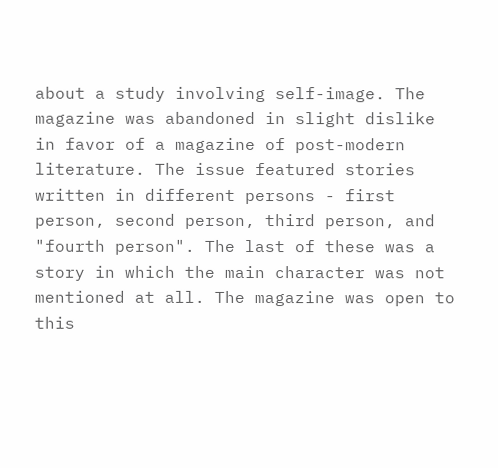about a study involving self-image. The magazine was abandoned in slight dislike in favor of a magazine of post-modern literature. The issue featured stories written in different persons - first person, second person, third person, and "fourth person". The last of these was a story in which the main character was not mentioned at all. The magazine was open to this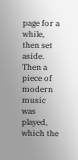page for a while, then set aside. Then a piece of modern music was played, which the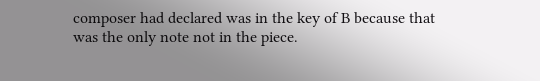composer had declared was in the key of B because that was the only note not in the piece.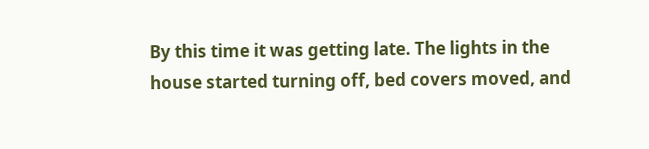By this time it was getting late. The lights in the house started turning off, bed covers moved, and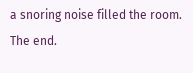a snoring noise filled the room. The end.